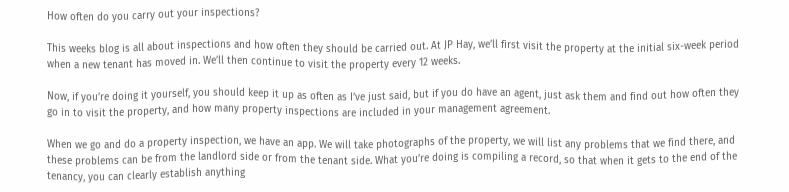How often do you carry out your inspections?

This weeks blog is all about inspections and how often they should be carried out. At JP Hay, we’ll first visit the property at the initial six-week period when a new tenant has moved in. We’ll then continue to visit the property every 12 weeks.

Now, if you’re doing it yourself, you should keep it up as often as I’ve just said, but if you do have an agent, just ask them and find out how often they go in to visit the property, and how many property inspections are included in your management agreement.

When we go and do a property inspection, we have an app. We will take photographs of the property, we will list any problems that we find there, and these problems can be from the landlord side or from the tenant side. What you’re doing is compiling a record, so that when it gets to the end of the tenancy, you can clearly establish anything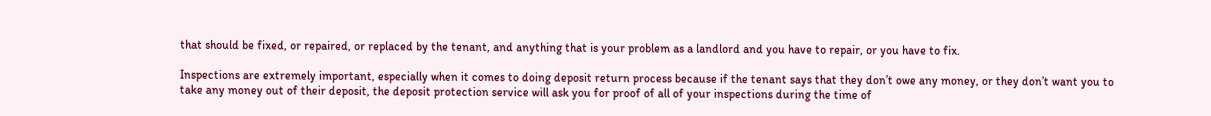that should be fixed, or repaired, or replaced by the tenant, and anything that is your problem as a landlord and you have to repair, or you have to fix.

Inspections are extremely important, especially when it comes to doing deposit return process because if the tenant says that they don’t owe any money, or they don’t want you to take any money out of their deposit, the deposit protection service will ask you for proof of all of your inspections during the time of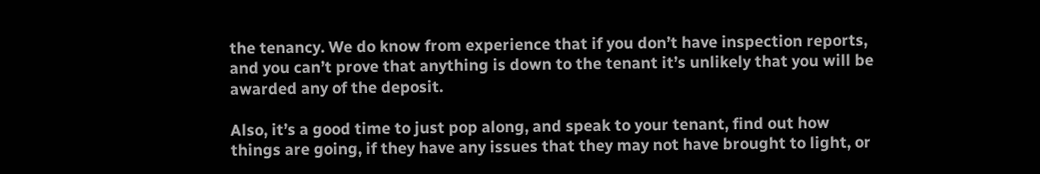the tenancy. We do know from experience that if you don’t have inspection reports, and you can’t prove that anything is down to the tenant it’s unlikely that you will be awarded any of the deposit.

Also, it’s a good time to just pop along, and speak to your tenant, find out how things are going, if they have any issues that they may not have brought to light, or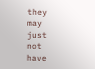they may just not have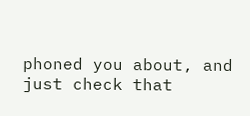phoned you about, and just check that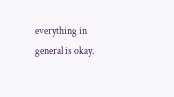everything in general is okay.